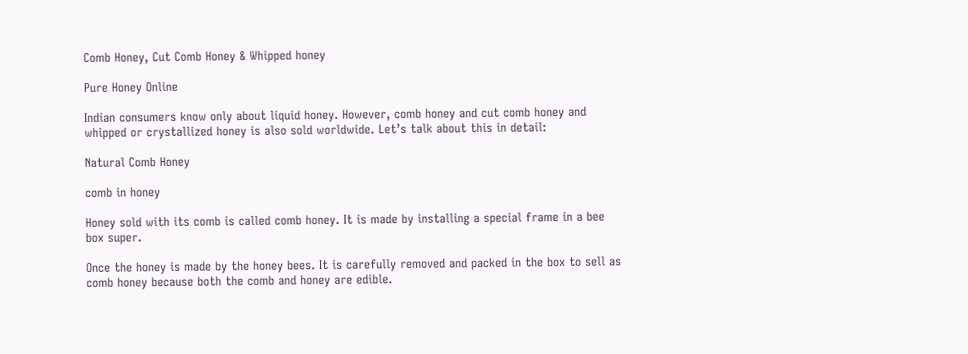Comb Honey, Cut Comb Honey & Whipped honey

Pure Honey Online

Indian consumers know only about liquid honey. However, comb honey and cut comb honey and whipped or crystallized honey is also sold worldwide. Let’s talk about this in detail:

Natural Comb Honey

comb in honey

Honey sold with its comb is called comb honey. It is made by installing a special frame in a bee box super.

Once the honey is made by the honey bees. It is carefully removed and packed in the box to sell as comb honey because both the comb and honey are edible.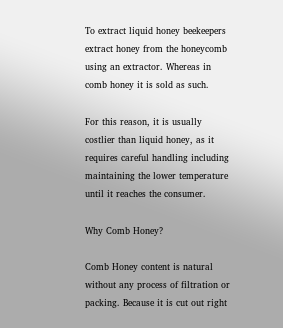To extract liquid honey beekeepers extract honey from the honeycomb using an extractor. Whereas in comb honey it is sold as such.

For this reason, it is usually costlier than liquid honey, as it requires careful handling including maintaining the lower temperature until it reaches the consumer.

Why Comb Honey?

Comb Honey content is natural without any process of filtration or packing. Because it is cut out right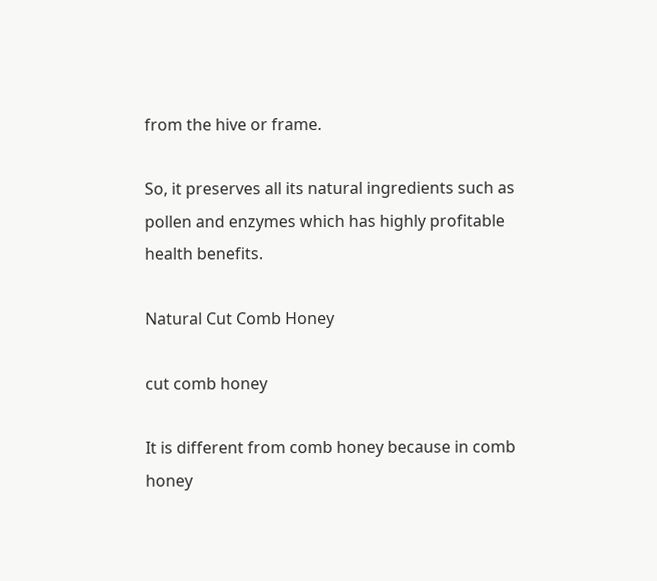from the hive or frame.

So, it preserves all its natural ingredients such as pollen and enzymes which has highly profitable health benefits.

Natural Cut Comb Honey

cut comb honey

It is different from comb honey because in comb honey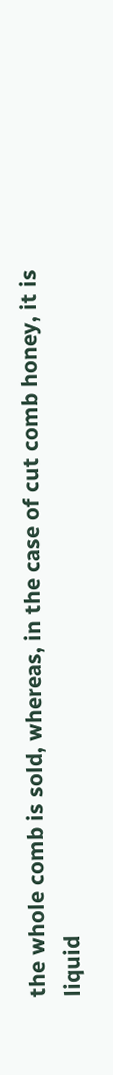the whole comb is sold, whereas, in the case of cut comb honey, it is liquid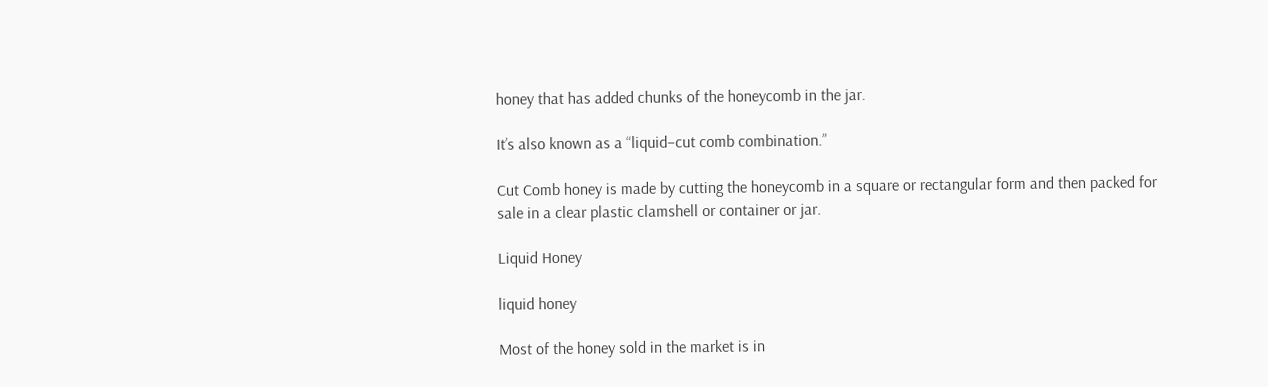honey that has added chunks of the honeycomb in the jar.

It’s also known as a “liquid–cut comb combination.”

Cut Comb honey is made by cutting the honeycomb in a square or rectangular form and then packed for sale in a clear plastic clamshell or container or jar.

Liquid Honey

liquid honey

Most of the honey sold in the market is in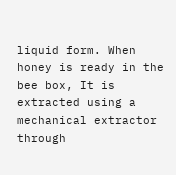liquid form. When honey is ready in the bee box, It is extracted using a mechanical extractor through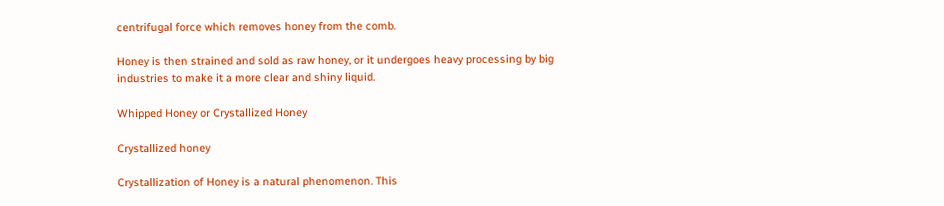centrifugal force which removes honey from the comb.

Honey is then strained and sold as raw honey, or it undergoes heavy processing by big industries to make it a more clear and shiny liquid.

Whipped Honey or Crystallized Honey

Crystallized honey

Crystallization of Honey is a natural phenomenon. This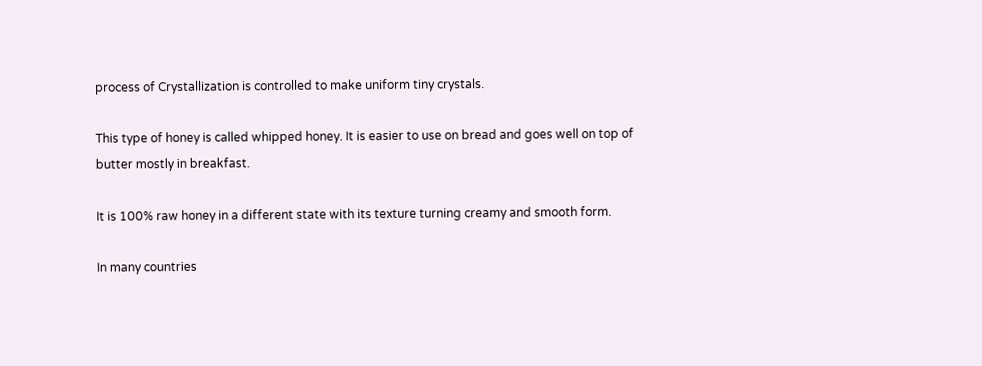process of Crystallization is controlled to make uniform tiny crystals.

This type of honey is called whipped honey. It is easier to use on bread and goes well on top of butter mostly in breakfast.

It is 100% raw honey in a different state with its texture turning creamy and smooth form.

In many countries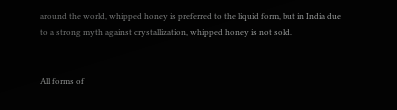around the world, whipped honey is preferred to the liquid form, but in India due to a strong myth against crystallization, whipped honey is not sold.


All forms of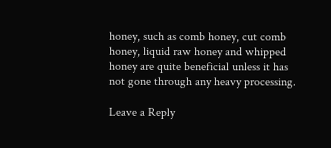honey, such as comb honey, cut comb honey, liquid raw honey and whipped honey are quite beneficial unless it has not gone through any heavy processing.

Leave a Reply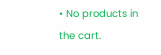• No products in the cart.